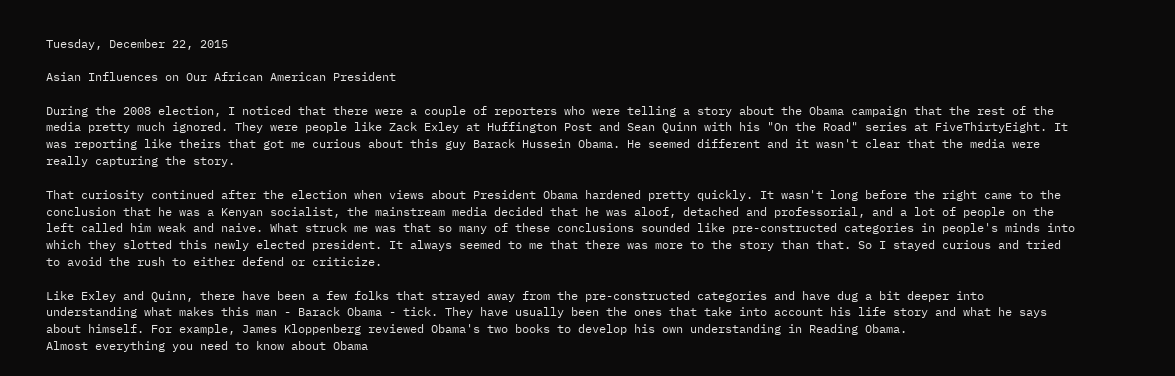Tuesday, December 22, 2015

Asian Influences on Our African American President

During the 2008 election, I noticed that there were a couple of reporters who were telling a story about the Obama campaign that the rest of the media pretty much ignored. They were people like Zack Exley at Huffington Post and Sean Quinn with his "On the Road" series at FiveThirtyEight. It was reporting like theirs that got me curious about this guy Barack Hussein Obama. He seemed different and it wasn't clear that the media were really capturing the story.

That curiosity continued after the election when views about President Obama hardened pretty quickly. It wasn't long before the right came to the conclusion that he was a Kenyan socialist, the mainstream media decided that he was aloof, detached and professorial, and a lot of people on the left called him weak and naive. What struck me was that so many of these conclusions sounded like pre-constructed categories in people's minds into which they slotted this newly elected president. It always seemed to me that there was more to the story than that. So I stayed curious and tried to avoid the rush to either defend or criticize.

Like Exley and Quinn, there have been a few folks that strayed away from the pre-constructed categories and have dug a bit deeper into understanding what makes this man - Barack Obama - tick. They have usually been the ones that take into account his life story and what he says about himself. For example, James Kloppenberg reviewed Obama's two books to develop his own understanding in Reading Obama.
Almost everything you need to know about Obama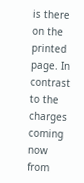is there on the printed page. In contrast to the charges coming now from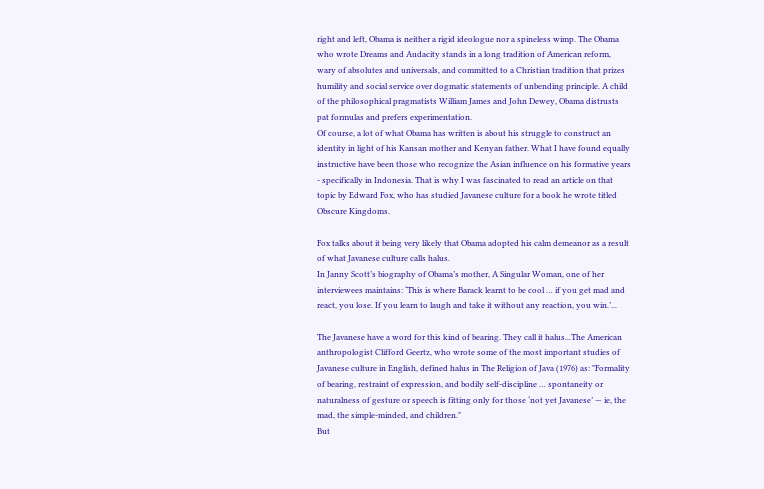right and left, Obama is neither a rigid ideologue nor a spineless wimp. The Obama who wrote Dreams and Audacity stands in a long tradition of American reform, wary of absolutes and universals, and committed to a Christian tradition that prizes humility and social service over dogmatic statements of unbending principle. A child of the philosophical pragmatists William James and John Dewey, Obama distrusts pat formulas and prefers experimentation.
Of course, a lot of what Obama has written is about his struggle to construct an identity in light of his Kansan mother and Kenyan father. What I have found equally instructive have been those who recognize the Asian influence on his formative years - specifically in Indonesia. That is why I was fascinated to read an article on that topic by Edward Fox, who has studied Javanese culture for a book he wrote titled Obscure Kingdoms.

Fox talks about it being very likely that Obama adopted his calm demeanor as a result of what Javanese culture calls halus.
In Janny Scott’s biography of Obama’s mother, A Singular Woman, one of her interviewees maintains: ‘This is where Barack learnt to be cool … if you get mad and react, you lose. If you learn to laugh and take it without any reaction, you win.’...

The Javanese have a word for this kind of bearing. They call it halus...The American anthropologist Clifford Geertz, who wrote some of the most important studies of Javanese culture in English, defined halus in The Religion of Java (1976) as: "Formality of bearing, restraint of expression, and bodily self-discipline … spontaneity or naturalness of gesture or speech is fitting only for those ‘not yet Javanese’ — ie, the mad, the simple-minded, and children."
But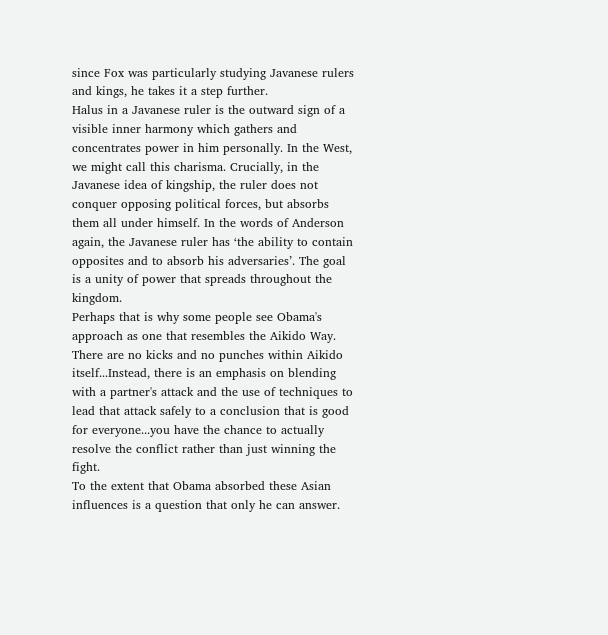since Fox was particularly studying Javanese rulers and kings, he takes it a step further.
Halus in a Javanese ruler is the outward sign of a visible inner harmony which gathers and concentrates power in him personally. In the West, we might call this charisma. Crucially, in the Javanese idea of kingship, the ruler does not conquer opposing political forces, but absorbs them all under himself. In the words of Anderson again, the Javanese ruler has ‘the ability to contain opposites and to absorb his adversaries’. The goal is a unity of power that spreads throughout the kingdom.
Perhaps that is why some people see Obama's approach as one that resembles the Aikido Way.
There are no kicks and no punches within Aikido itself...Instead, there is an emphasis on blending with a partner's attack and the use of techniques to lead that attack safely to a conclusion that is good for everyone...you have the chance to actually resolve the conflict rather than just winning the fight.
To the extent that Obama absorbed these Asian influences is a question that only he can answer.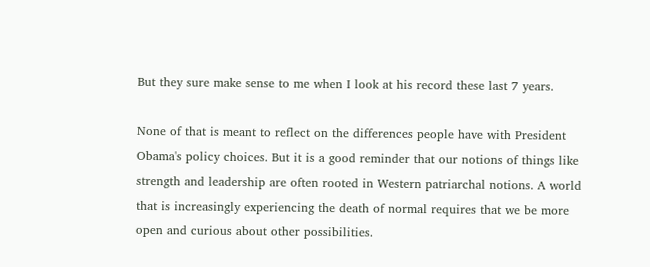But they sure make sense to me when I look at his record these last 7 years.

None of that is meant to reflect on the differences people have with President Obama's policy choices. But it is a good reminder that our notions of things like strength and leadership are often rooted in Western patriarchal notions. A world that is increasingly experiencing the death of normal requires that we be more open and curious about other possibilities.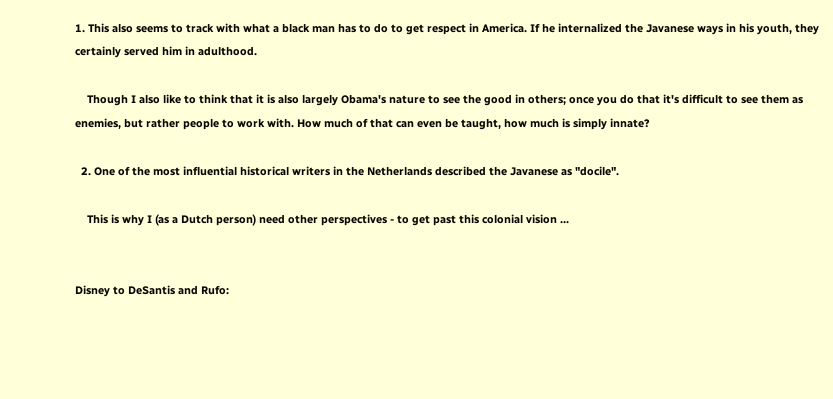1. This also seems to track with what a black man has to do to get respect in America. If he internalized the Javanese ways in his youth, they certainly served him in adulthood.

    Though I also like to think that it is also largely Obama's nature to see the good in others; once you do that it's difficult to see them as enemies, but rather people to work with. How much of that can even be taught, how much is simply innate?

  2. One of the most influential historical writers in the Netherlands described the Javanese as "docile".

    This is why I (as a Dutch person) need other perspectives - to get past this colonial vision ...


Disney to DeSantis and Rufo: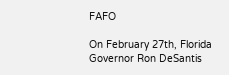FAFO

On February 27th, Florida Governor Ron DeSantis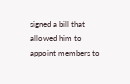signed a bill that allowed him to appoint members to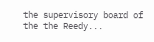the supervisory board of the the Reedy...